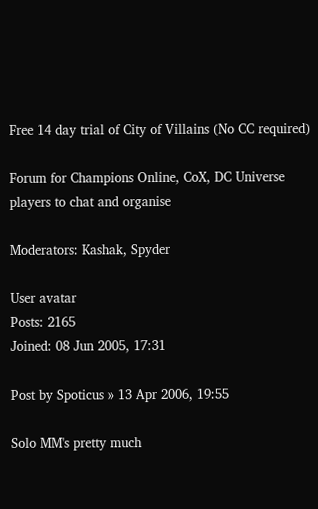Free 14 day trial of City of Villains (No CC required)

Forum for Champions Online, CoX, DC Universe players to chat and organise

Moderators: Kashak, Spyder

User avatar
Posts: 2165
Joined: 08 Jun 2005, 17:31

Post by Spoticus » 13 Apr 2006, 19:55

Solo MM's pretty much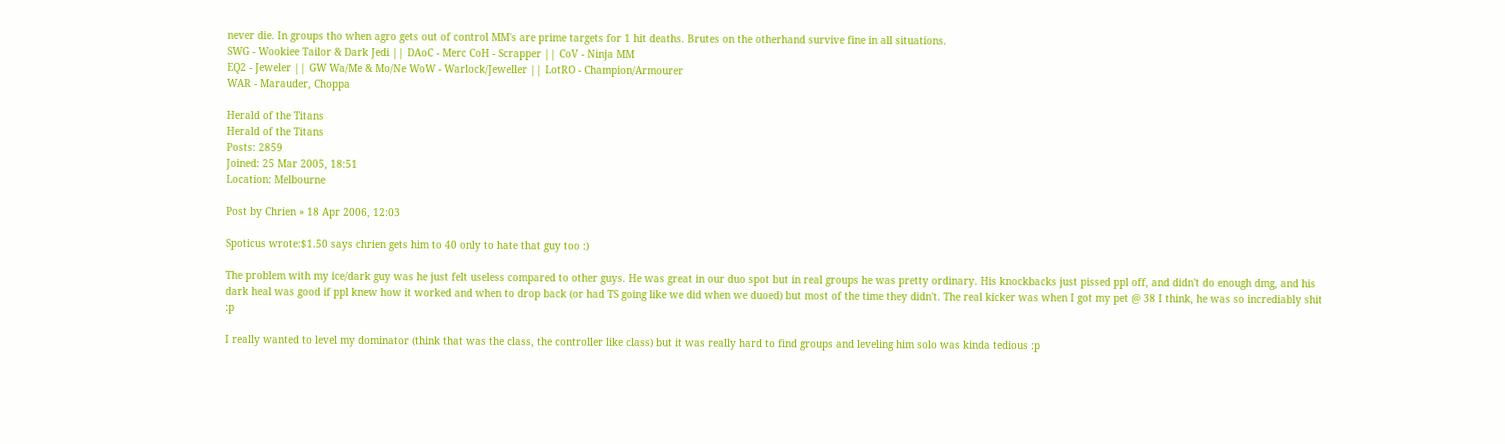never die. In groups tho when agro gets out of control MM's are prime targets for 1 hit deaths. Brutes on the otherhand survive fine in all situations.
SWG - Wookiee Tailor & Dark Jedi || DAoC - Merc CoH - Scrapper || CoV - Ninja MM
EQ2 - Jeweler || GW Wa/Me & Mo/Ne WoW - Warlock/Jeweller || LotRO - Champion/Armourer
WAR - Marauder, Choppa

Herald of the Titans
Herald of the Titans
Posts: 2859
Joined: 25 Mar 2005, 18:51
Location: Melbourne

Post by Chrien » 18 Apr 2006, 12:03

Spoticus wrote:$1.50 says chrien gets him to 40 only to hate that guy too :)

The problem with my ice/dark guy was he just felt useless compared to other guys. He was great in our duo spot but in real groups he was pretty ordinary. His knockbacks just pissed ppl off, and didn't do enough dmg, and his dark heal was good if ppl knew how it worked and when to drop back (or had TS going like we did when we duoed) but most of the time they didn't. The real kicker was when I got my pet @ 38 I think, he was so incrediably shit :p

I really wanted to level my dominator (think that was the class, the controller like class) but it was really hard to find groups and leveling him solo was kinda tedious :p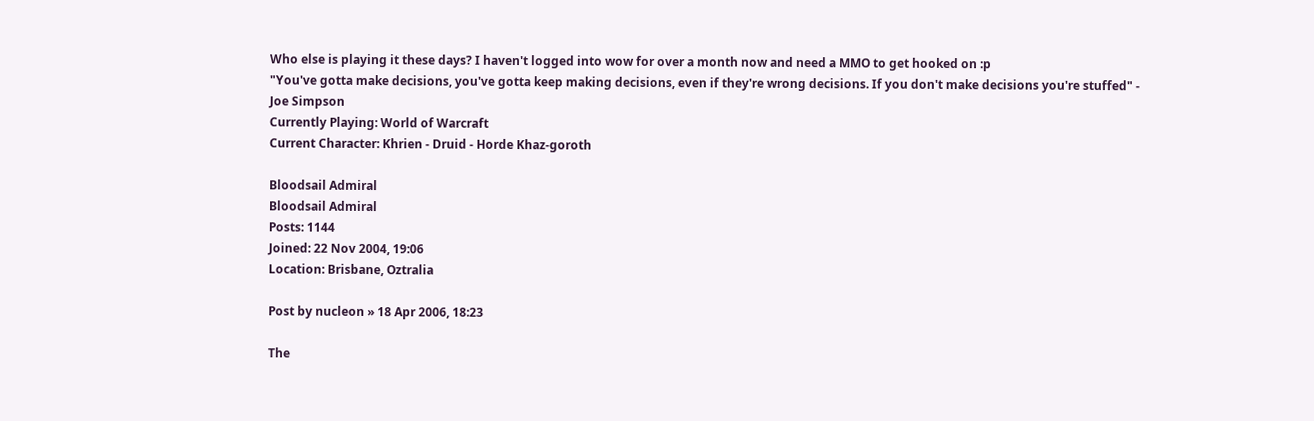Who else is playing it these days? I haven't logged into wow for over a month now and need a MMO to get hooked on :p
"You've gotta make decisions, you've gotta keep making decisions, even if they're wrong decisions. If you don't make decisions you're stuffed" - Joe Simpson
Currently Playing: World of Warcraft
Current Character: Khrien - Druid - Horde Khaz-goroth

Bloodsail Admiral
Bloodsail Admiral
Posts: 1144
Joined: 22 Nov 2004, 19:06
Location: Brisbane, Oztralia

Post by nucleon » 18 Apr 2006, 18:23

The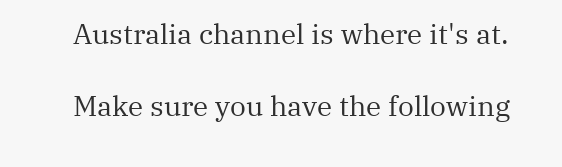Australia channel is where it's at.

Make sure you have the following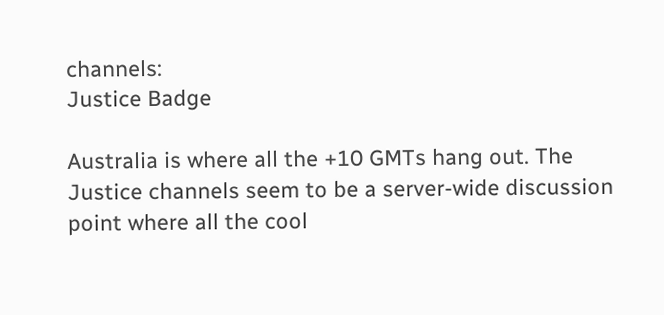channels:
Justice Badge

Australia is where all the +10 GMTs hang out. The Justice channels seem to be a server-wide discussion point where all the cool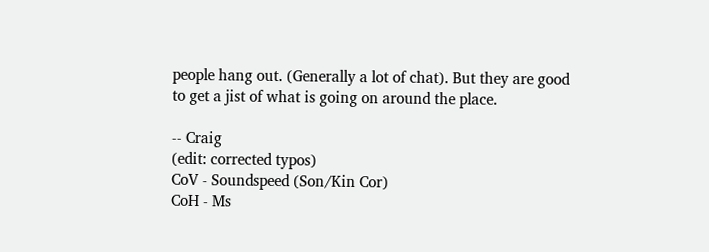people hang out. (Generally a lot of chat). But they are good to get a jist of what is going on around the place.

-- Craig
(edit: corrected typos)
CoV - Soundspeed (Son/Kin Cor)
CoH - Ms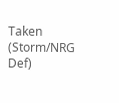Taken (Storm/NRG Def)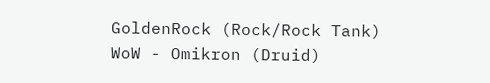GoldenRock (Rock/Rock Tank)
WoW - Omikron (Druid)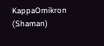KappaOmikron (Shaman)